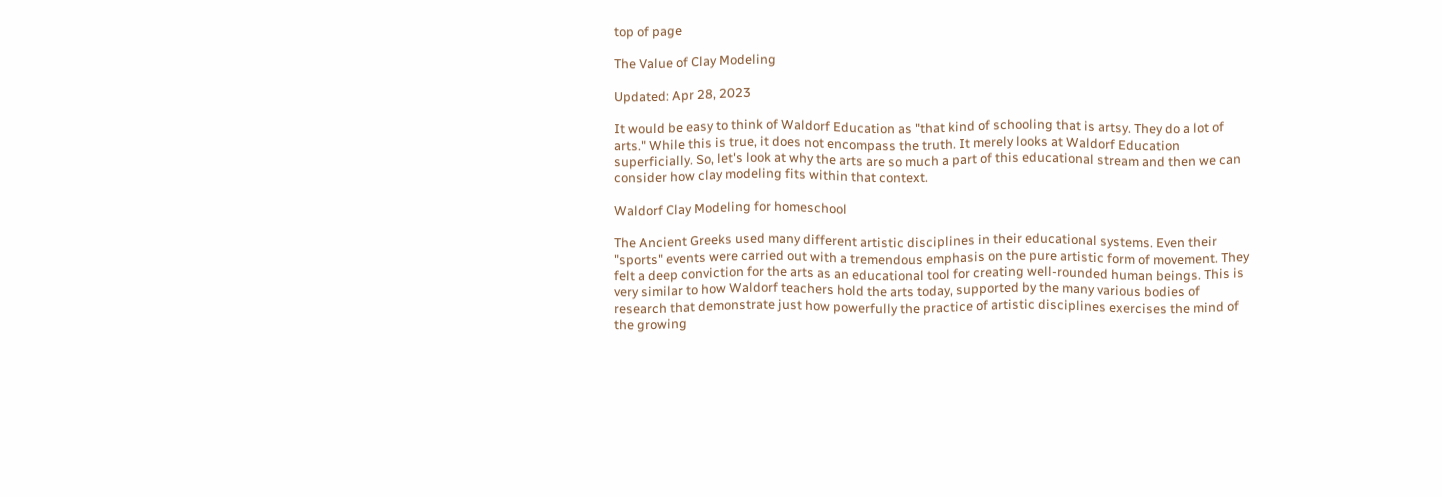top of page

The Value of Clay Modeling

Updated: Apr 28, 2023

It would be easy to think of Waldorf Education as "that kind of schooling that is artsy. They do a lot of arts." While this is true, it does not encompass the truth. It merely looks at Waldorf Education superficially. So, let's look at why the arts are so much a part of this educational stream and then we can consider how clay modeling fits within that context.

Waldorf Clay Modeling for homeschool

The Ancient Greeks used many different artistic disciplines in their educational systems. Even their "sports" events were carried out with a tremendous emphasis on the pure artistic form of movement. They felt a deep conviction for the arts as an educational tool for creating well-rounded human beings. This is very similar to how Waldorf teachers hold the arts today, supported by the many various bodies of research that demonstrate just how powerfully the practice of artistic disciplines exercises the mind of the growing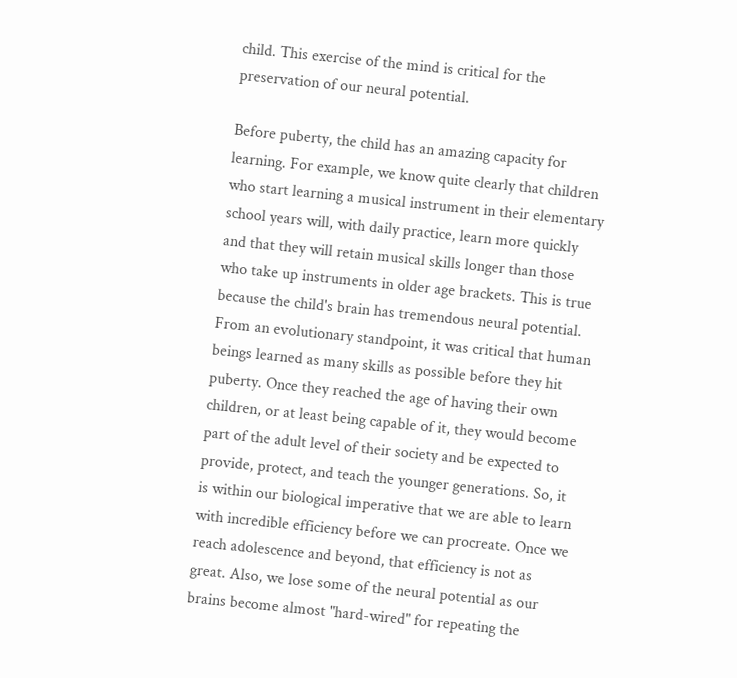child. This exercise of the mind is critical for the preservation of our neural potential.

Before puberty, the child has an amazing capacity for learning. For example, we know quite clearly that children who start learning a musical instrument in their elementary school years will, with daily practice, learn more quickly and that they will retain musical skills longer than those who take up instruments in older age brackets. This is true because the child's brain has tremendous neural potential. From an evolutionary standpoint, it was critical that human beings learned as many skills as possible before they hit puberty. Once they reached the age of having their own children, or at least being capable of it, they would become part of the adult level of their society and be expected to provide, protect, and teach the younger generations. So, it is within our biological imperative that we are able to learn with incredible efficiency before we can procreate. Once we reach adolescence and beyond, that efficiency is not as great. Also, we lose some of the neural potential as our brains become almost "hard-wired" for repeating the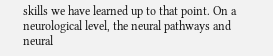skills we have learned up to that point. On a neurological level, the neural pathways and neural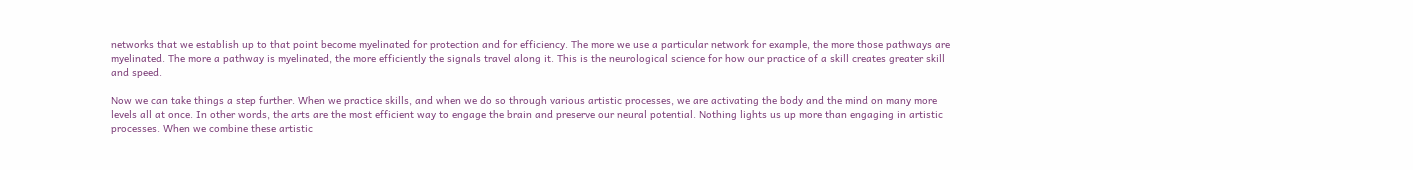networks that we establish up to that point become myelinated for protection and for efficiency. The more we use a particular network for example, the more those pathways are myelinated. The more a pathway is myelinated, the more efficiently the signals travel along it. This is the neurological science for how our practice of a skill creates greater skill and speed.

Now we can take things a step further. When we practice skills, and when we do so through various artistic processes, we are activating the body and the mind on many more levels all at once. In other words, the arts are the most efficient way to engage the brain and preserve our neural potential. Nothing lights us up more than engaging in artistic processes. When we combine these artistic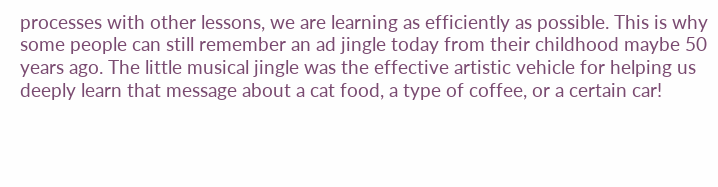processes with other lessons, we are learning as efficiently as possible. This is why some people can still remember an ad jingle today from their childhood maybe 50 years ago. The little musical jingle was the effective artistic vehicle for helping us deeply learn that message about a cat food, a type of coffee, or a certain car!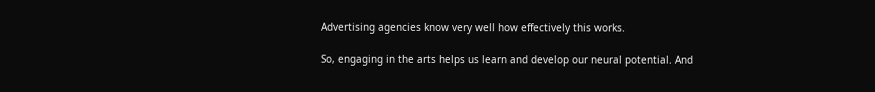Advertising agencies know very well how effectively this works.

So, engaging in the arts helps us learn and develop our neural potential. And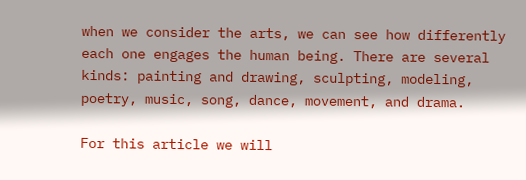when we consider the arts, we can see how differently each one engages the human being. There are several kinds: painting and drawing, sculpting, modeling, poetry, music, song, dance, movement, and drama.

For this article we will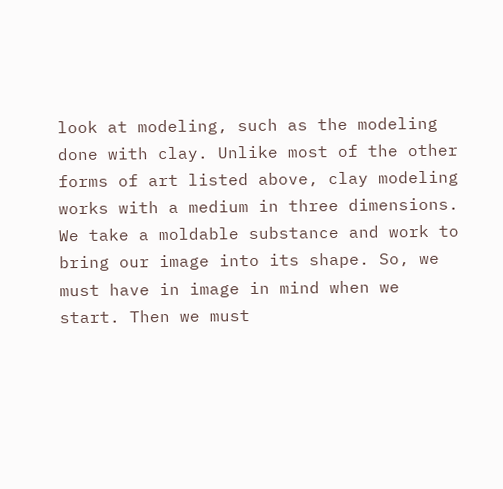look at modeling, such as the modeling done with clay. Unlike most of the other forms of art listed above, clay modeling works with a medium in three dimensions. We take a moldable substance and work to bring our image into its shape. So, we must have in image in mind when we start. Then we must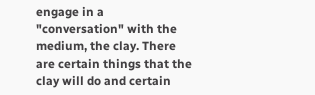engage in a "conversation" with the medium, the clay. There are certain things that the clay will do and certain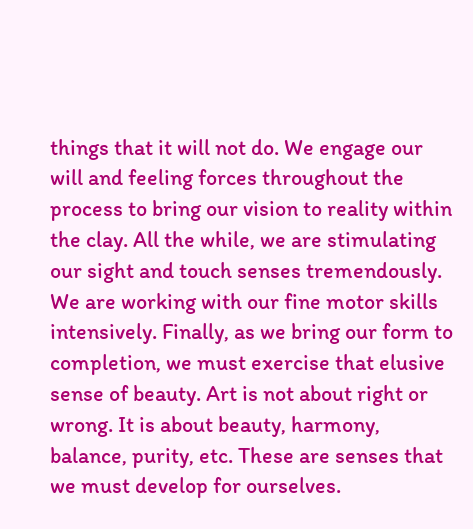things that it will not do. We engage our will and feeling forces throughout the process to bring our vision to reality within the clay. All the while, we are stimulating our sight and touch senses tremendously. We are working with our fine motor skills intensively. Finally, as we bring our form to completion, we must exercise that elusive sense of beauty. Art is not about right or wrong. It is about beauty, harmony, balance, purity, etc. These are senses that we must develop for ourselves.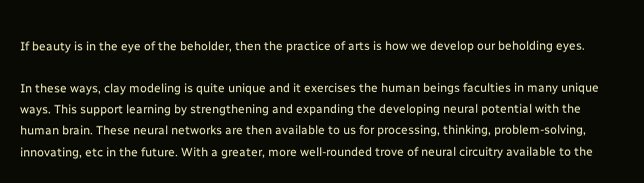If beauty is in the eye of the beholder, then the practice of arts is how we develop our beholding eyes.

In these ways, clay modeling is quite unique and it exercises the human beings faculties in many unique ways. This support learning by strengthening and expanding the developing neural potential with the human brain. These neural networks are then available to us for processing, thinking, problem-solving, innovating, etc in the future. With a greater, more well-rounded trove of neural circuitry available to the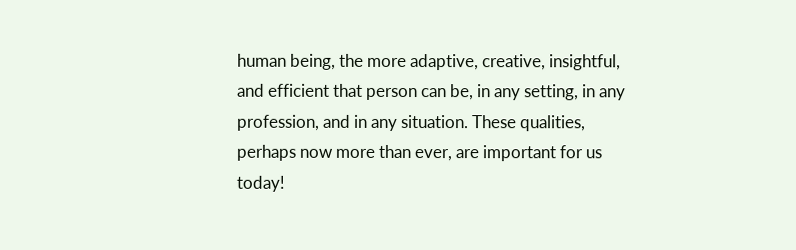human being, the more adaptive, creative, insightful, and efficient that person can be, in any setting, in any profession, and in any situation. These qualities, perhaps now more than ever, are important for us today!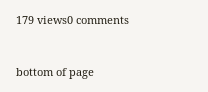179 views0 comments


bottom of page